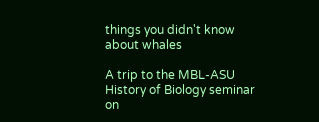things you didn't know about whales

A trip to the MBL-ASU History of Biology seminar on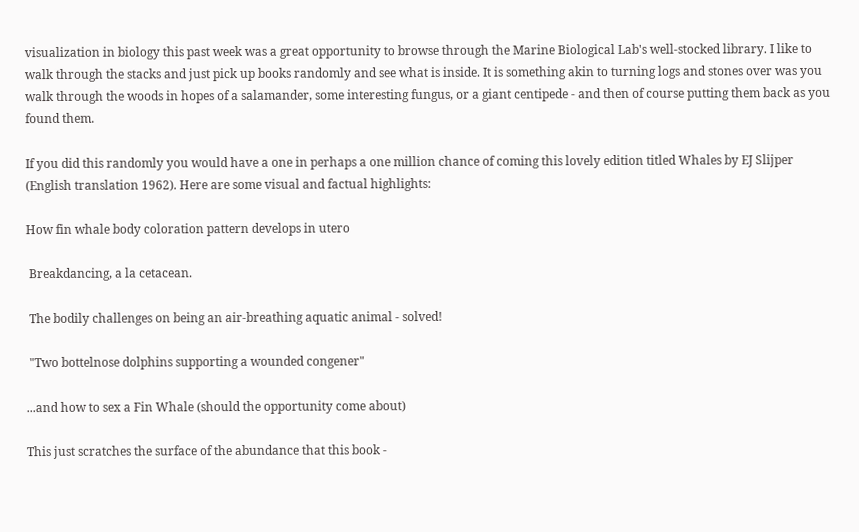visualization in biology this past week was a great opportunity to browse through the Marine Biological Lab's well-stocked library. I like to walk through the stacks and just pick up books randomly and see what is inside. It is something akin to turning logs and stones over was you walk through the woods in hopes of a salamander, some interesting fungus, or a giant centipede - and then of course putting them back as you found them.

If you did this randomly you would have a one in perhaps a one million chance of coming this lovely edition titled Whales by EJ Slijper (English translation 1962). Here are some visual and factual highlights:

How fin whale body coloration pattern develops in utero

 Breakdancing, a la cetacean.

 The bodily challenges on being an air-breathing aquatic animal - solved!

 "Two bottelnose dolphins supporting a wounded congener"

...and how to sex a Fin Whale (should the opportunity come about)

This just scratches the surface of the abundance that this book -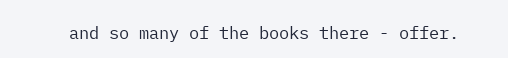and so many of the books there - offer.